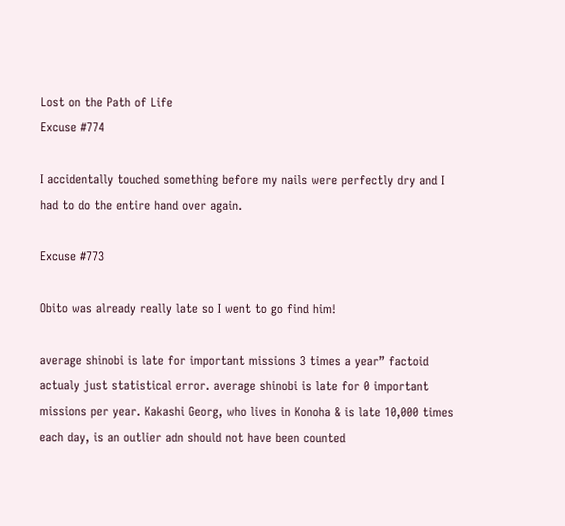Lost on the Path of Life
Excuse #774

I accidentally touched something before my nails were perfectly dry and I had to do the entire hand over again.

Excuse #773

Obito was already really late so I went to go find him!

average shinobi is late for important missions 3 times a year” factoid actualy just statistical error. average shinobi is late for 0 important missions per year. Kakashi Georg, who lives in Konoha & is late 10,000 times each day, is an outlier adn should not have been counted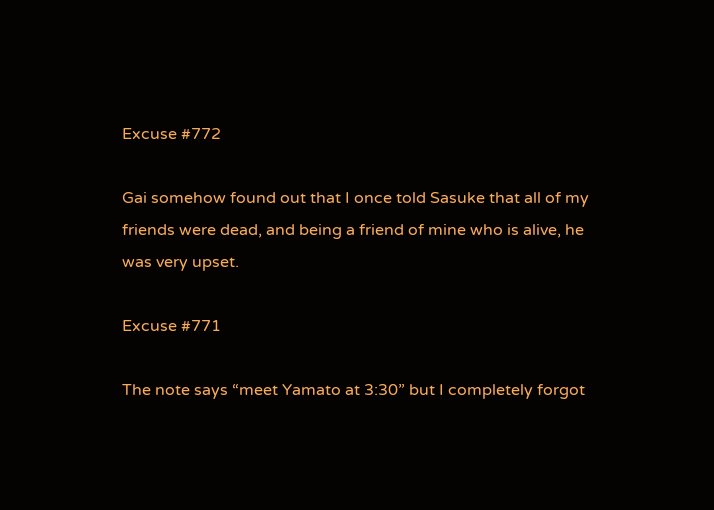Excuse #772

Gai somehow found out that I once told Sasuke that all of my friends were dead, and being a friend of mine who is alive, he was very upset.

Excuse #771

The note says “meet Yamato at 3:30” but I completely forgot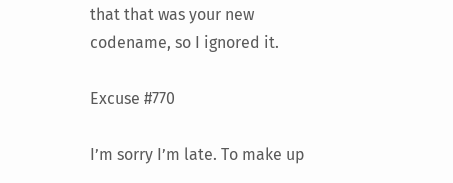that that was your new codename, so I ignored it.

Excuse #770

I’m sorry I’m late. To make up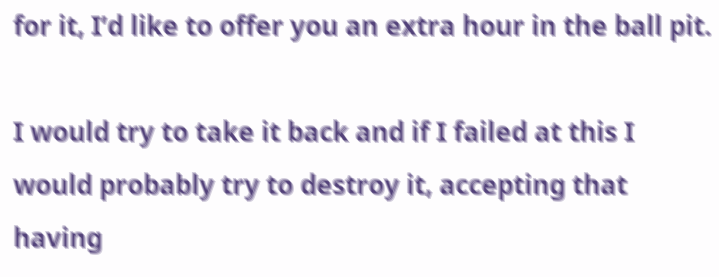for it, I’d like to offer you an extra hour in the ball pit.

I would try to take it back and if I failed at this I would probably try to destroy it, accepting that having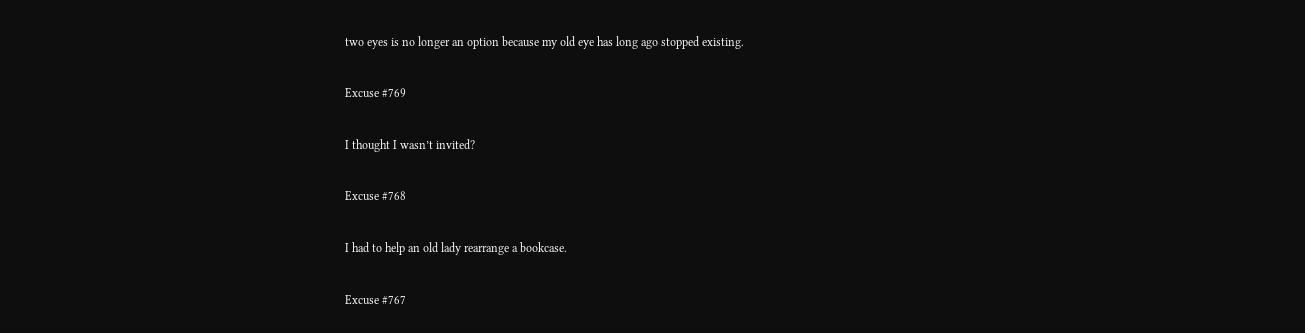two eyes is no longer an option because my old eye has long ago stopped existing.

Excuse #769

I thought I wasn’t invited?

Excuse #768

I had to help an old lady rearrange a bookcase.

Excuse #767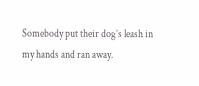Somebody put their dog’s leash in my hands and ran away.